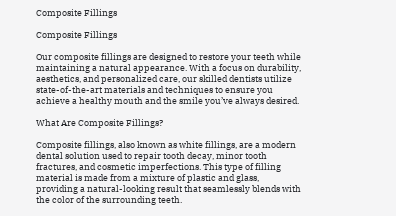Composite Fillings

Composite Fillings

Our composite fillings are designed to restore your teeth while maintaining a natural appearance. With a focus on durability, aesthetics, and personalized care, our skilled dentists utilize state-of-the-art materials and techniques to ensure you achieve a healthy mouth and the smile you’ve always desired.

What Are Composite Fillings?

Composite fillings, also known as white fillings, are a modern dental solution used to repair tooth decay, minor tooth fractures, and cosmetic imperfections. This type of filling material is made from a mixture of plastic and glass, providing a natural-looking result that seamlessly blends with the color of the surrounding teeth.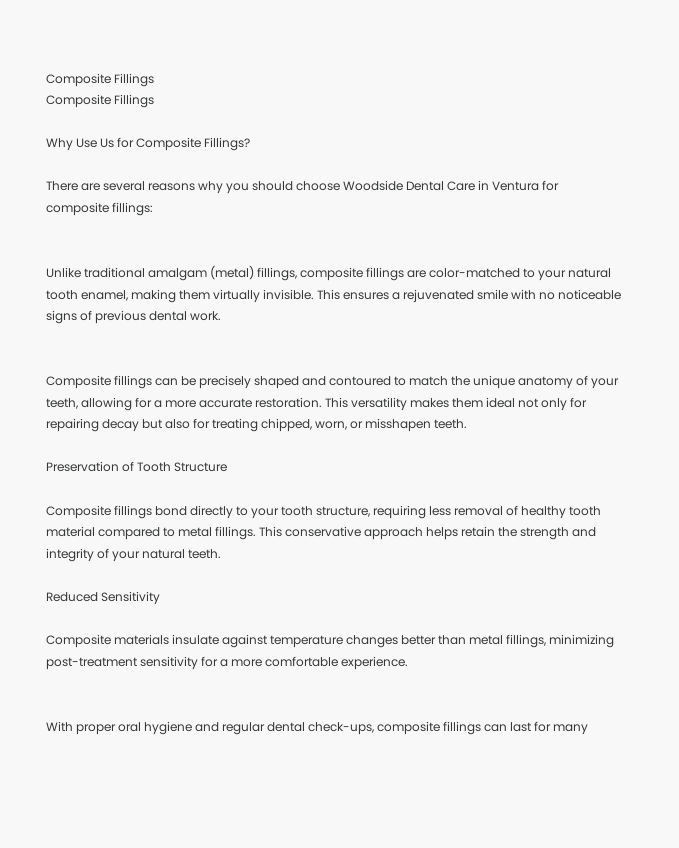Composite Fillings
Composite Fillings

Why Use Us for Composite Fillings?

There are several reasons why you should choose Woodside Dental Care in Ventura for composite fillings:


Unlike traditional amalgam (metal) fillings, composite fillings are color-matched to your natural tooth enamel, making them virtually invisible. This ensures a rejuvenated smile with no noticeable signs of previous dental work.


Composite fillings can be precisely shaped and contoured to match the unique anatomy of your teeth, allowing for a more accurate restoration. This versatility makes them ideal not only for repairing decay but also for treating chipped, worn, or misshapen teeth.

Preservation of Tooth Structure

Composite fillings bond directly to your tooth structure, requiring less removal of healthy tooth material compared to metal fillings. This conservative approach helps retain the strength and integrity of your natural teeth.

Reduced Sensitivity

Composite materials insulate against temperature changes better than metal fillings, minimizing post-treatment sensitivity for a more comfortable experience.


With proper oral hygiene and regular dental check-ups, composite fillings can last for many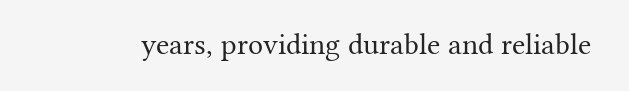years, providing durable and reliable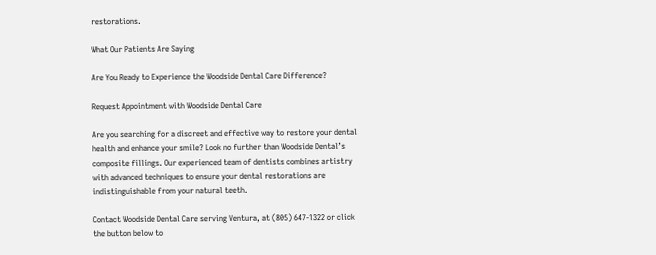restorations.

What Our Patients Are Saying

Are You Ready to Experience the Woodside Dental Care Difference?

Request Appointment with Woodside Dental Care

Are you searching for a discreet and effective way to restore your dental health and enhance your smile? Look no further than Woodside Dental’s composite fillings. Our experienced team of dentists combines artistry with advanced techniques to ensure your dental restorations are indistinguishable from your natural teeth.

Contact Woodside Dental Care serving Ventura, at (805) 647-1322 or click the button below to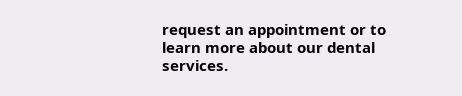request an appointment or to learn more about our dental services.